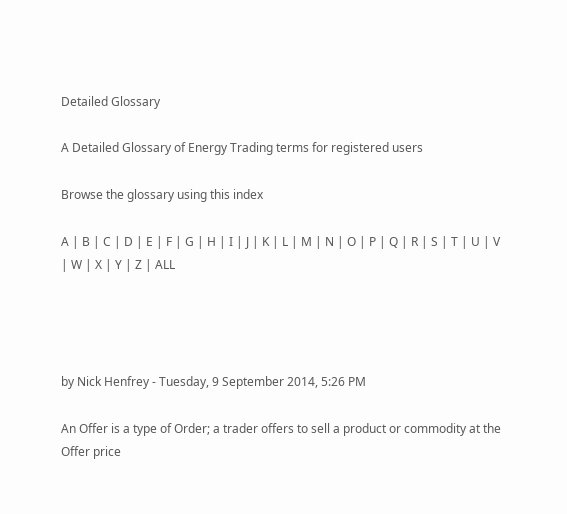Detailed Glossary

A Detailed Glossary of Energy Trading terms for registered users

Browse the glossary using this index

A | B | C | D | E | F | G | H | I | J | K | L | M | N | O | P | Q | R | S | T | U | V | W | X | Y | Z | ALL




by Nick Henfrey - Tuesday, 9 September 2014, 5:26 PM

An Offer is a type of Order; a trader offers to sell a product or commodity at the Offer price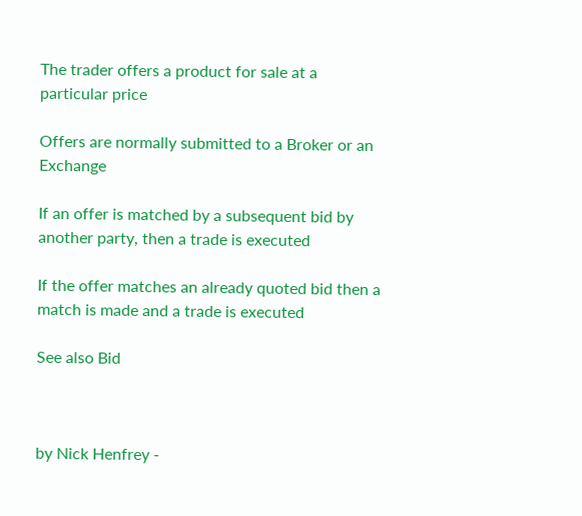The trader offers a product for sale at a particular price

Offers are normally submitted to a Broker or an Exchange

If an offer is matched by a subsequent bid by another party, then a trade is executed

If the offer matches an already quoted bid then a match is made and a trade is executed

See also Bid



by Nick Henfrey -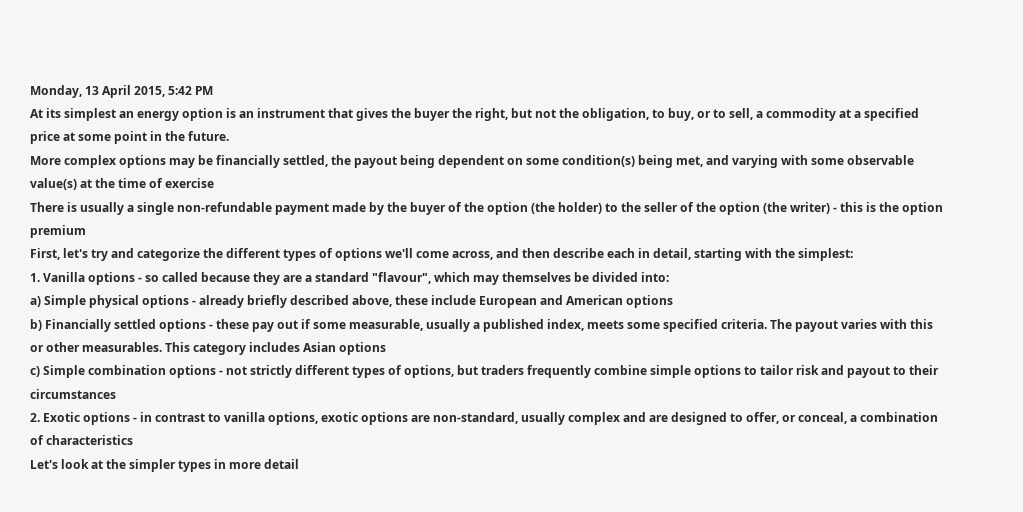Monday, 13 April 2015, 5:42 PM
At its simplest an energy option is an instrument that gives the buyer the right, but not the obligation, to buy, or to sell, a commodity at a specified price at some point in the future.
More complex options may be financially settled, the payout being dependent on some condition(s) being met, and varying with some observable value(s) at the time of exercise
There is usually a single non-refundable payment made by the buyer of the option (the holder) to the seller of the option (the writer) - this is the option premium
First, let's try and categorize the different types of options we'll come across, and then describe each in detail, starting with the simplest:
1. Vanilla options - so called because they are a standard "flavour", which may themselves be divided into:
a) Simple physical options - already briefly described above, these include European and American options
b) Financially settled options - these pay out if some measurable, usually a published index, meets some specified criteria. The payout varies with this or other measurables. This category includes Asian options
c) Simple combination options - not strictly different types of options, but traders frequently combine simple options to tailor risk and payout to their circumstances
2. Exotic options - in contrast to vanilla options, exotic options are non-standard, usually complex and are designed to offer, or conceal, a combination of characteristics
Let's look at the simpler types in more detail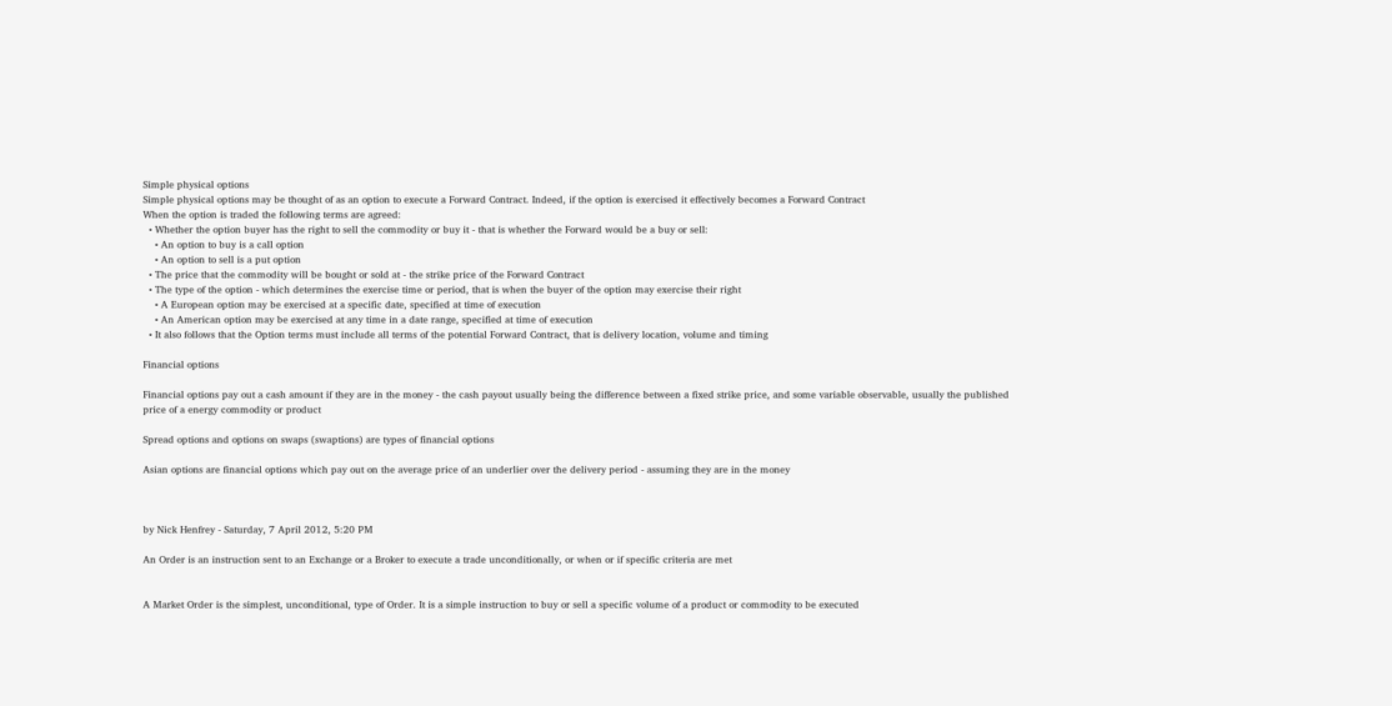Simple physical options
Simple physical options may be thought of as an option to execute a Forward Contract. Indeed, if the option is exercised it effectively becomes a Forward Contract
When the option is traded the following terms are agreed:
  • Whether the option buyer has the right to sell the commodity or buy it - that is whether the Forward would be a buy or sell:
    • An option to buy is a call option
    • An option to sell is a put option
  • The price that the commodity will be bought or sold at - the strike price of the Forward Contract
  • The type of the option - which determines the exercise time or period, that is when the buyer of the option may exercise their right
    • A European option may be exercised at a specific date, specified at time of execution
    • An American option may be exercised at any time in a date range, specified at time of execution
  • It also follows that the Option terms must include all terms of the potential Forward Contract, that is delivery location, volume and timing

Financial options

Financial options pay out a cash amount if they are in the money - the cash payout usually being the difference between a fixed strike price, and some variable observable, usually the published price of a energy commodity or product

Spread options and options on swaps (swaptions) are types of financial options

Asian options are financial options which pay out on the average price of an underlier over the delivery period - assuming they are in the money



by Nick Henfrey - Saturday, 7 April 2012, 5:20 PM

An Order is an instruction sent to an Exchange or a Broker to execute a trade unconditionally, or when or if specific criteria are met


A Market Order is the simplest, unconditional, type of Order. It is a simple instruction to buy or sell a specific volume of a product or commodity to be executed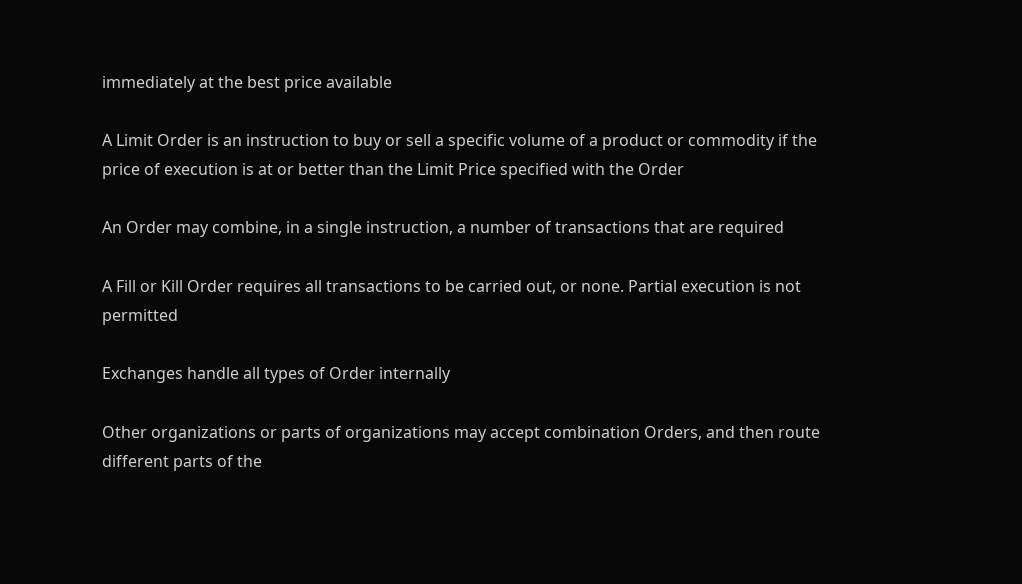immediately at the best price available

A Limit Order is an instruction to buy or sell a specific volume of a product or commodity if the price of execution is at or better than the Limit Price specified with the Order

An Order may combine, in a single instruction, a number of transactions that are required

A Fill or Kill Order requires all transactions to be carried out, or none. Partial execution is not permitted

Exchanges handle all types of Order internally

Other organizations or parts of organizations may accept combination Orders, and then route different parts of the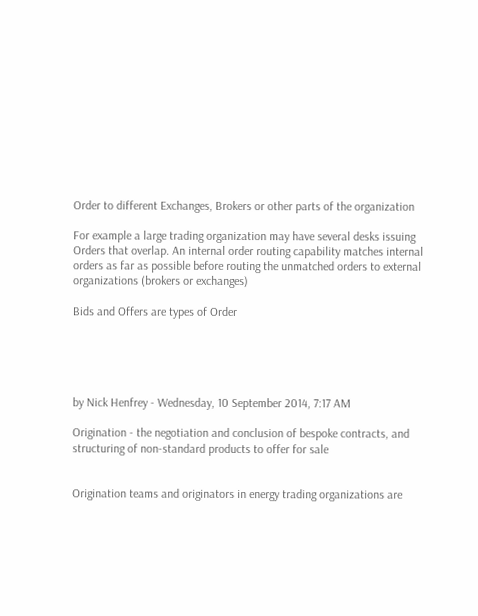Order to different Exchanges, Brokers or other parts of the organization

For example a large trading organization may have several desks issuing Orders that overlap. An internal order routing capability matches internal orders as far as possible before routing the unmatched orders to external organizations (brokers or exchanges)

Bids and Offers are types of Order





by Nick Henfrey - Wednesday, 10 September 2014, 7:17 AM

Origination - the negotiation and conclusion of bespoke contracts, and structuring of non-standard products to offer for sale


Origination teams and originators in energy trading organizations are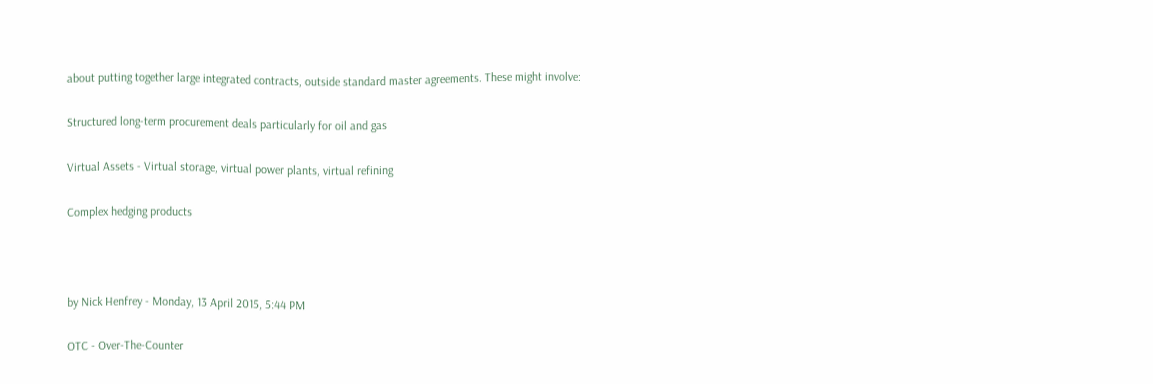about putting together large integrated contracts, outside standard master agreements. These might involve:

Structured long-term procurement deals particularly for oil and gas

Virtual Assets - Virtual storage, virtual power plants, virtual refining

Complex hedging products



by Nick Henfrey - Monday, 13 April 2015, 5:44 PM

OTC - Over-The-Counter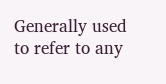Generally used to refer to any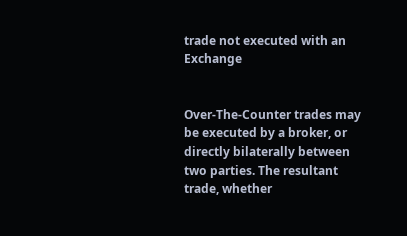trade not executed with an Exchange


Over-The-Counter trades may be executed by a broker, or directly bilaterally between two parties. The resultant trade, whether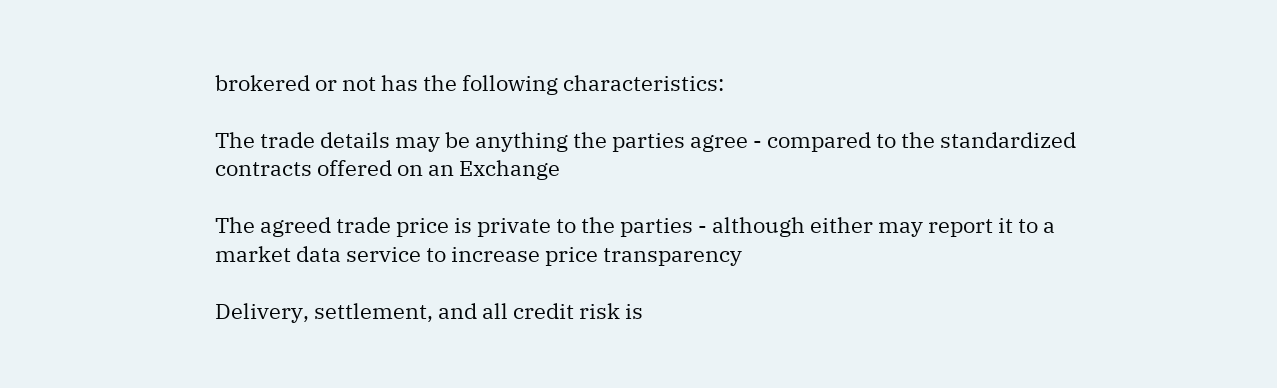brokered or not has the following characteristics:

The trade details may be anything the parties agree - compared to the standardized contracts offered on an Exchange

The agreed trade price is private to the parties - although either may report it to a market data service to increase price transparency

Delivery, settlement, and all credit risk is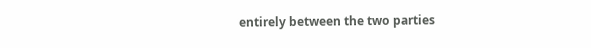entirely between the two parties